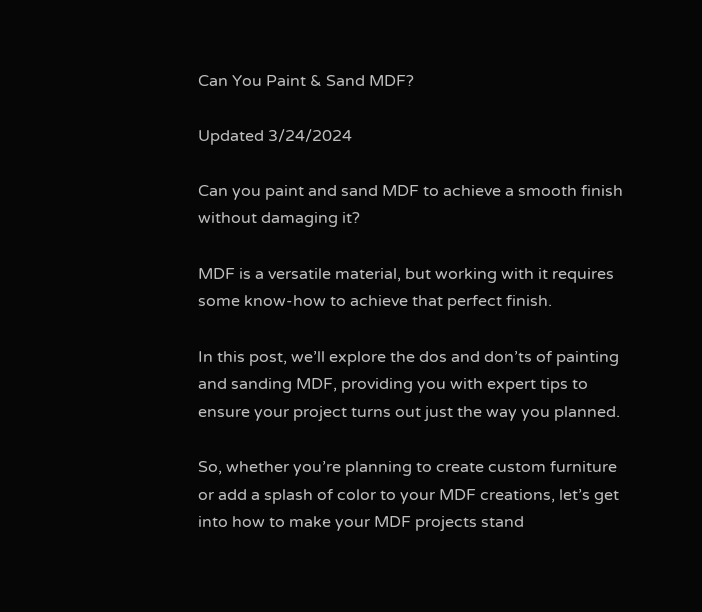Can You Paint & Sand MDF?

Updated 3/24/2024

Can you paint and sand MDF to achieve a smooth finish without damaging it?

MDF is a versatile material, but working with it requires some know-how to achieve that perfect finish.

In this post, we’ll explore the dos and don’ts of painting and sanding MDF, providing you with expert tips to ensure your project turns out just the way you planned.

So, whether you’re planning to create custom furniture or add a splash of color to your MDF creations, let’s get into how to make your MDF projects stand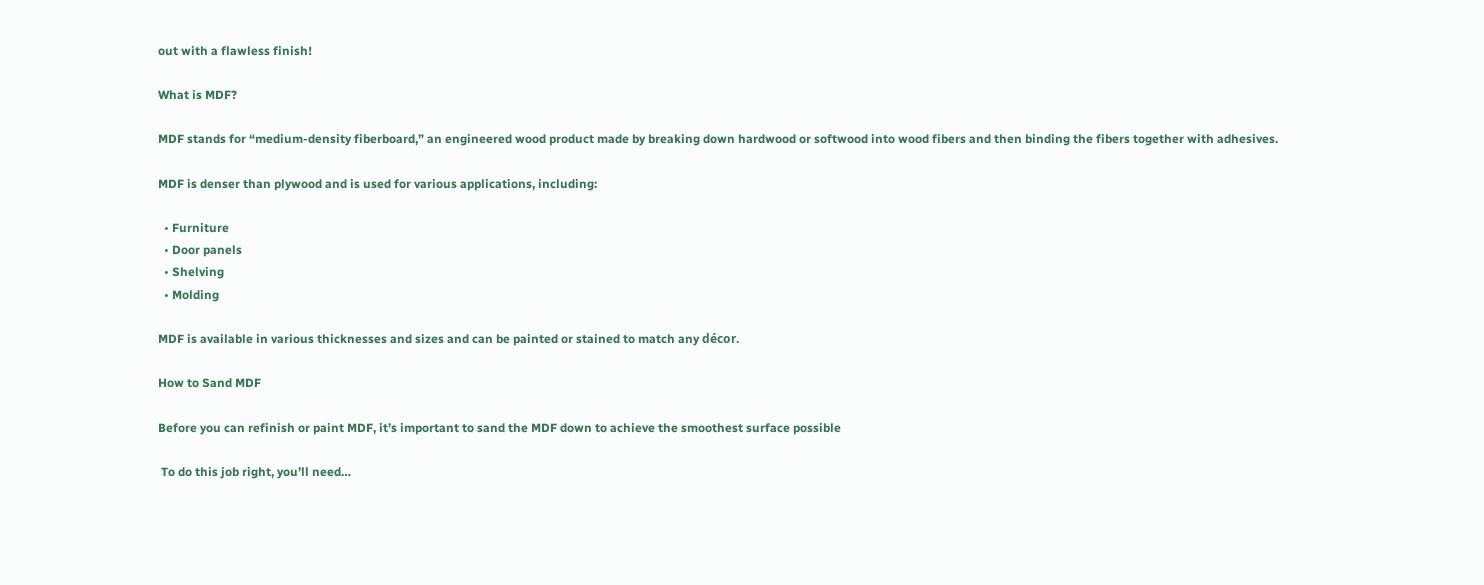out with a flawless finish!

What is MDF?

MDF stands for “medium-density fiberboard,” an engineered wood product made by breaking down hardwood or softwood into wood fibers and then binding the fibers together with adhesives.

MDF is denser than plywood and is used for various applications, including:

  • Furniture
  • Door panels
  • Shelving
  • Molding

MDF is available in various thicknesses and sizes and can be painted or stained to match any décor.

How to Sand MDF

Before you can refinish or paint MDF, it’s important to sand the MDF down to achieve the smoothest surface possible

 To do this job right, you’ll need…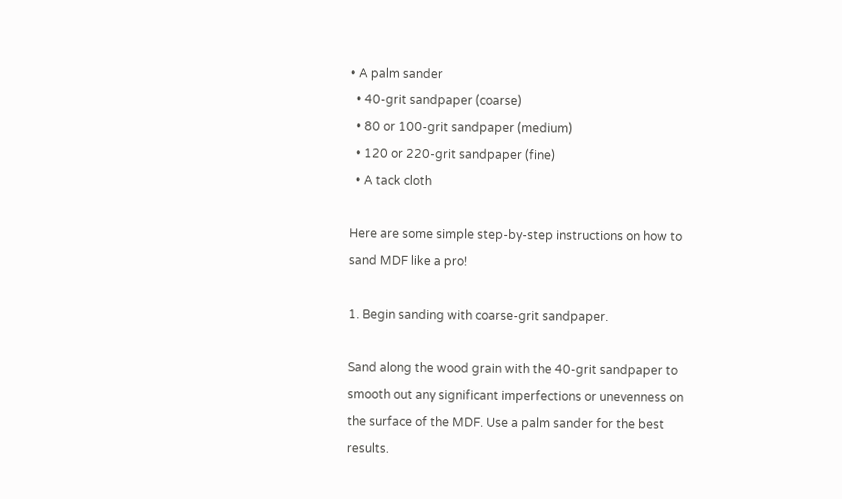• A palm sander
  • 40-grit sandpaper (coarse)
  • 80 or 100-grit sandpaper (medium)
  • 120 or 220-grit sandpaper (fine)
  • A tack cloth

Here are some simple step-by-step instructions on how to sand MDF like a pro!

1. Begin sanding with coarse-grit sandpaper.

Sand along the wood grain with the 40-grit sandpaper to smooth out any significant imperfections or unevenness on the surface of the MDF. Use a palm sander for the best results.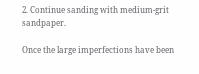2. Continue sanding with medium-grit sandpaper.

Once the large imperfections have been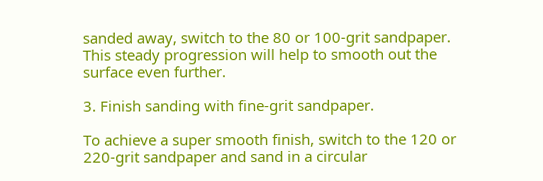sanded away, switch to the 80 or 100-grit sandpaper. This steady progression will help to smooth out the surface even further.

3. Finish sanding with fine-grit sandpaper.

To achieve a super smooth finish, switch to the 120 or 220-grit sandpaper and sand in a circular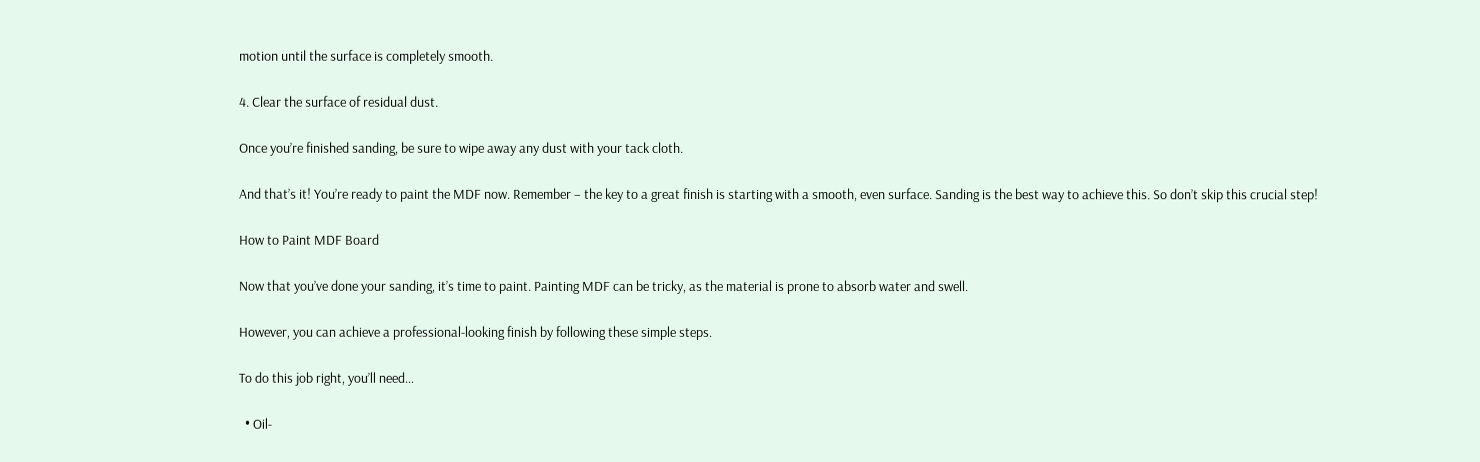motion until the surface is completely smooth.

4. Clear the surface of residual dust.

Once you’re finished sanding, be sure to wipe away any dust with your tack cloth.

And that’s it! You’re ready to paint the MDF now. Remember – the key to a great finish is starting with a smooth, even surface. Sanding is the best way to achieve this. So don’t skip this crucial step!

How to Paint MDF Board

Now that you’ve done your sanding, it’s time to paint. Painting MDF can be tricky, as the material is prone to absorb water and swell.

However, you can achieve a professional-looking finish by following these simple steps.

To do this job right, you’ll need…

  • Oil-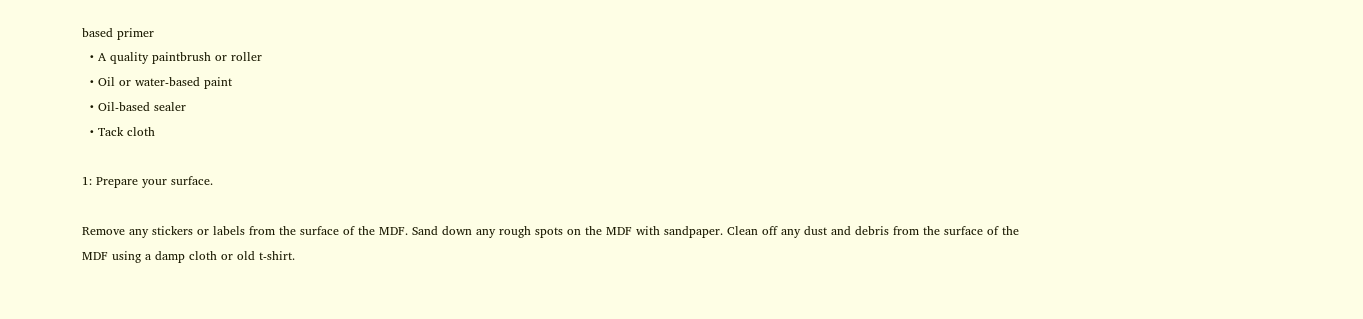based primer
  • A quality paintbrush or roller
  • Oil or water-based paint
  • Oil-based sealer
  • Tack cloth

1: Prepare your surface.

Remove any stickers or labels from the surface of the MDF. Sand down any rough spots on the MDF with sandpaper. Clean off any dust and debris from the surface of the MDF using a damp cloth or old t-shirt.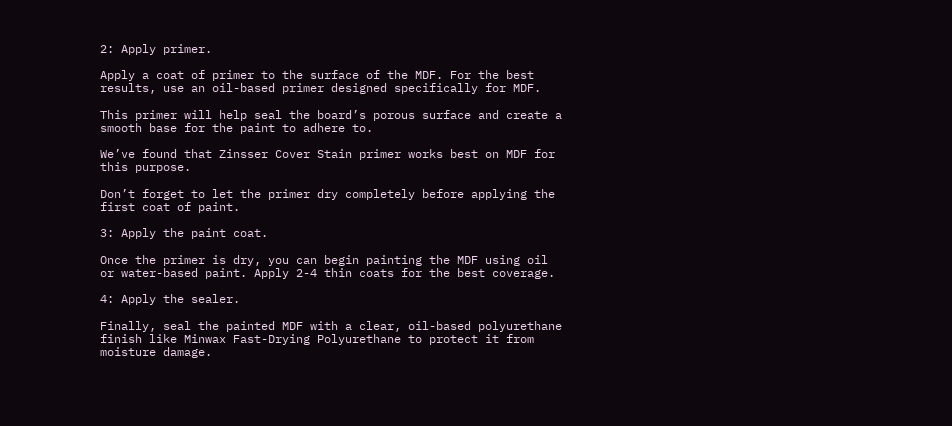2: Apply primer.

Apply a coat of primer to the surface of the MDF. For the best results, use an oil-based primer designed specifically for MDF.

This primer will help seal the board’s porous surface and create a smooth base for the paint to adhere to.

We’ve found that Zinsser Cover Stain primer works best on MDF for this purpose.

Don’t forget to let the primer dry completely before applying the first coat of paint.

3: Apply the paint coat.

Once the primer is dry, you can begin painting the MDF using oil or water-based paint. Apply 2-4 thin coats for the best coverage.

4: Apply the sealer.

Finally, seal the painted MDF with a clear, oil-based polyurethane finish like Minwax Fast-Drying Polyurethane to protect it from moisture damage.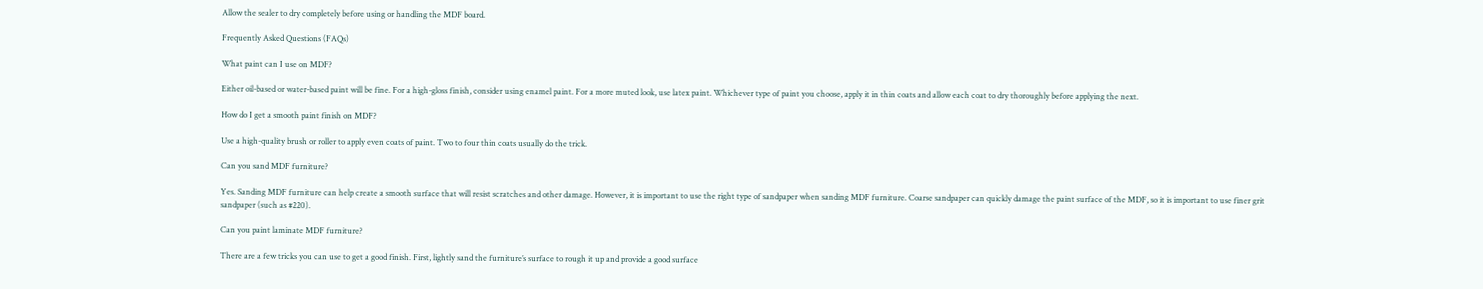Allow the sealer to dry completely before using or handling the MDF board.

Frequently Asked Questions (FAQs)

What paint can I use on MDF?

Either oil-based or water-based paint will be fine. For a high-gloss finish, consider using enamel paint. For a more muted look, use latex paint. Whichever type of paint you choose, apply it in thin coats and allow each coat to dry thoroughly before applying the next.

How do I get a smooth paint finish on MDF?

Use a high-quality brush or roller to apply even coats of paint. Two to four thin coats usually do the trick.

Can you sand MDF furniture?

Yes. Sanding MDF furniture can help create a smooth surface that will resist scratches and other damage. However, it is important to use the right type of sandpaper when sanding MDF furniture. Coarse sandpaper can quickly damage the paint surface of the MDF, so it is important to use finer grit sandpaper (such as #220).

Can you paint laminate MDF furniture?

There are a few tricks you can use to get a good finish. First, lightly sand the furniture’s surface to rough it up and provide a good surface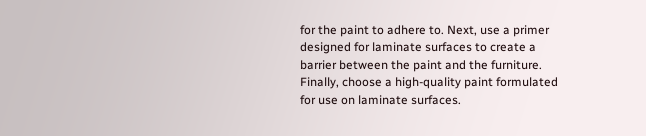for the paint to adhere to. Next, use a primer designed for laminate surfaces to create a barrier between the paint and the furniture. Finally, choose a high-quality paint formulated for use on laminate surfaces.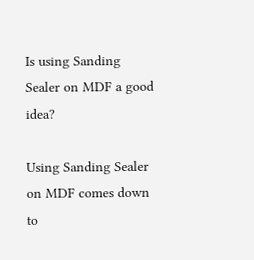Is using Sanding Sealer on MDF a good idea?

Using Sanding Sealer on MDF comes down to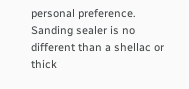personal preference. Sanding sealer is no different than a shellac or thick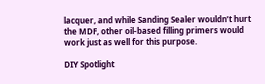lacquer, and while Sanding Sealer wouldn’t hurt the MDF, other oil-based filling primers would work just as well for this purpose.

DIY Spotlight